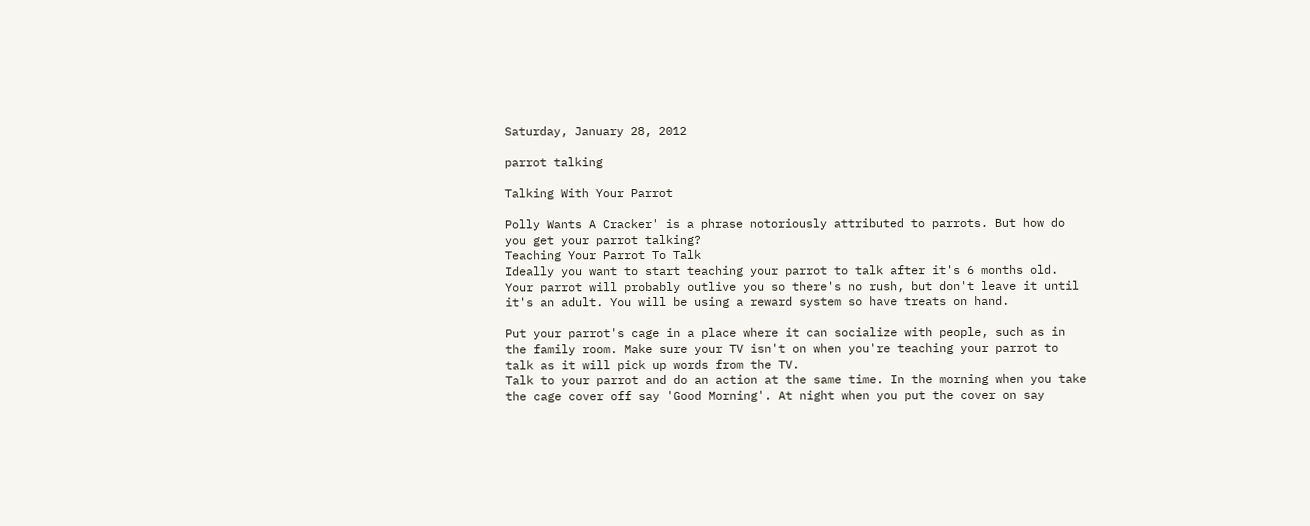Saturday, January 28, 2012

parrot talking

Talking With Your Parrot

Polly Wants A Cracker' is a phrase notoriously attributed to parrots. But how do you get your parrot talking?
Teaching Your Parrot To Talk
Ideally you want to start teaching your parrot to talk after it's 6 months old. Your parrot will probably outlive you so there's no rush, but don't leave it until it's an adult. You will be using a reward system so have treats on hand.

Put your parrot's cage in a place where it can socialize with people, such as in the family room. Make sure your TV isn't on when you're teaching your parrot to talk as it will pick up words from the TV.
Talk to your parrot and do an action at the same time. In the morning when you take the cage cover off say 'Good Morning'. At night when you put the cover on say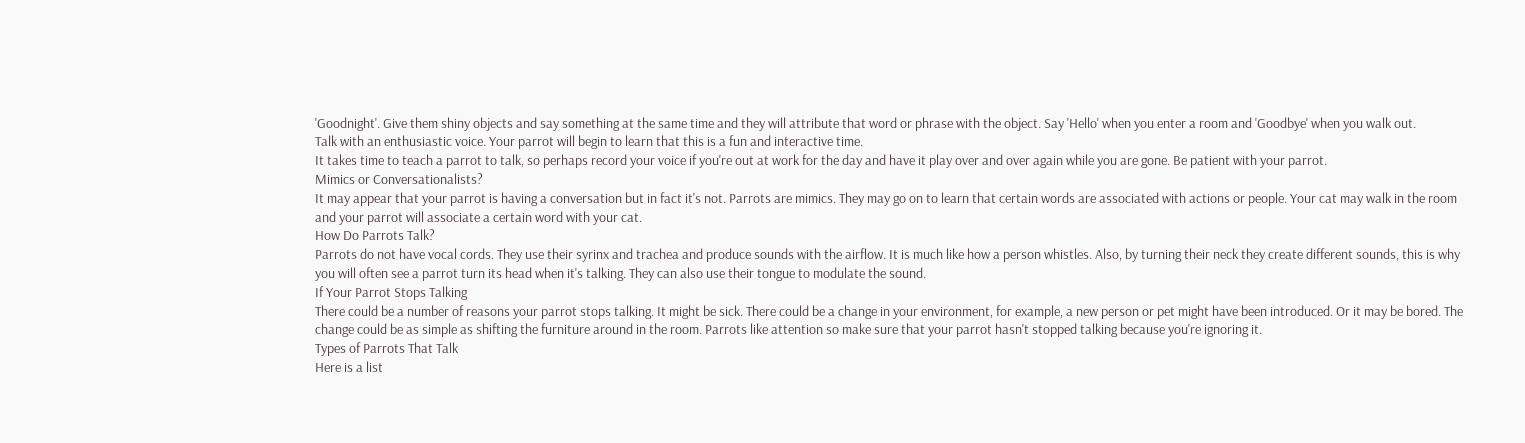'Goodnight'. Give them shiny objects and say something at the same time and they will attribute that word or phrase with the object. Say 'Hello' when you enter a room and 'Goodbye' when you walk out.
Talk with an enthusiastic voice. Your parrot will begin to learn that this is a fun and interactive time.
It takes time to teach a parrot to talk, so perhaps record your voice if you're out at work for the day and have it play over and over again while you are gone. Be patient with your parrot.
Mimics or Conversationalists?
It may appear that your parrot is having a conversation but in fact it's not. Parrots are mimics. They may go on to learn that certain words are associated with actions or people. Your cat may walk in the room and your parrot will associate a certain word with your cat.
How Do Parrots Talk?
Parrots do not have vocal cords. They use their syrinx and trachea and produce sounds with the airflow. It is much like how a person whistles. Also, by turning their neck they create different sounds, this is why you will often see a parrot turn its head when it's talking. They can also use their tongue to modulate the sound.
If Your Parrot Stops Talking
There could be a number of reasons your parrot stops talking. It might be sick. There could be a change in your environment, for example, a new person or pet might have been introduced. Or it may be bored. The change could be as simple as shifting the furniture around in the room. Parrots like attention so make sure that your parrot hasn't stopped talking because you're ignoring it.
Types of Parrots That Talk
Here is a list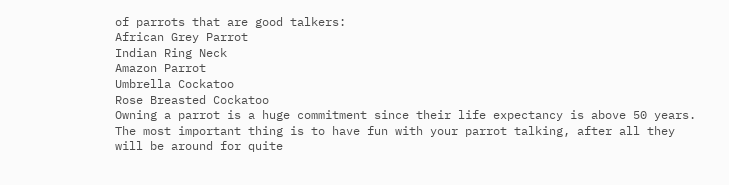of parrots that are good talkers:
African Grey Parrot
Indian Ring Neck
Amazon Parrot
Umbrella Cockatoo
Rose Breasted Cockatoo
Owning a parrot is a huge commitment since their life expectancy is above 50 years. The most important thing is to have fun with your parrot talking, after all they will be around for quite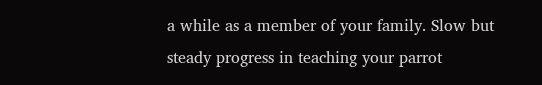a while as a member of your family. Slow but steady progress in teaching your parrot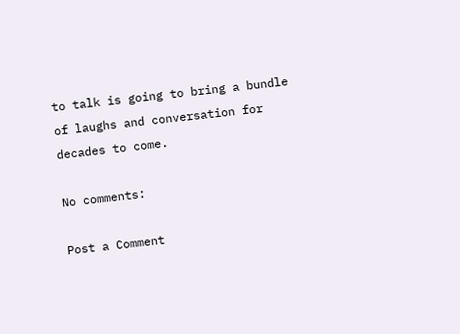to talk is going to bring a bundle of laughs and conversation for decades to come.

No comments:

Post a Comment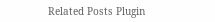Related Posts Plugin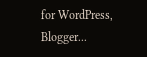for WordPress, Blogger...